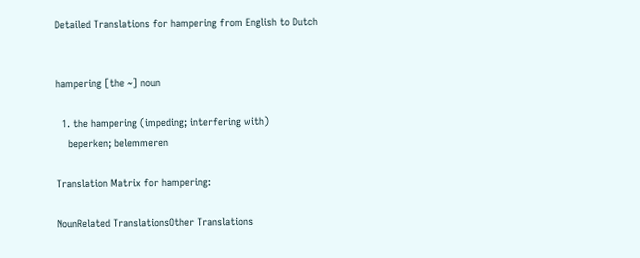Detailed Translations for hampering from English to Dutch


hampering [the ~] noun

  1. the hampering (impeding; interfering with)
    beperken; belemmeren

Translation Matrix for hampering:

NounRelated TranslationsOther Translations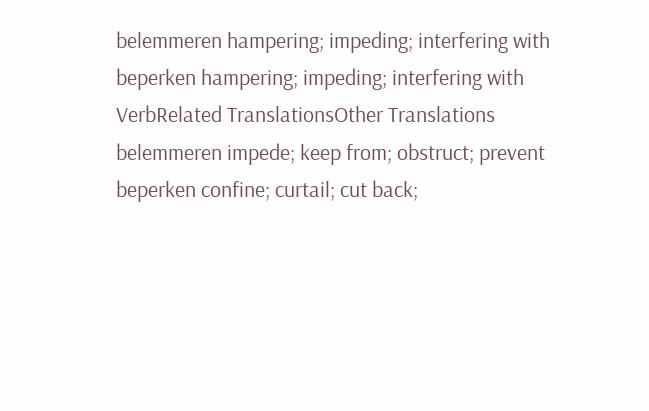belemmeren hampering; impeding; interfering with
beperken hampering; impeding; interfering with
VerbRelated TranslationsOther Translations
belemmeren impede; keep from; obstruct; prevent
beperken confine; curtail; cut back;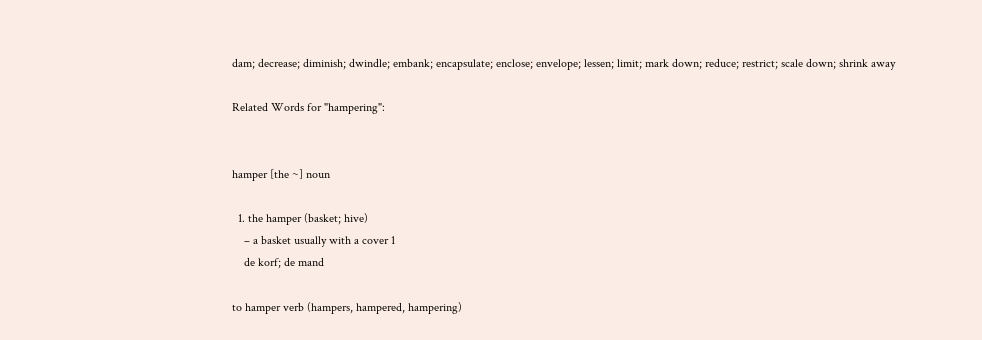dam; decrease; diminish; dwindle; embank; encapsulate; enclose; envelope; lessen; limit; mark down; reduce; restrict; scale down; shrink away

Related Words for "hampering":


hamper [the ~] noun

  1. the hamper (basket; hive)
    – a basket usually with a cover 1
    de korf; de mand

to hamper verb (hampers, hampered, hampering)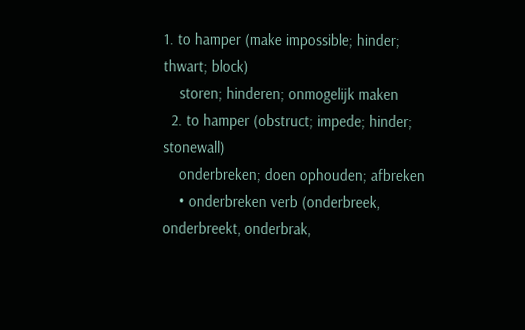1. to hamper (make impossible; hinder; thwart; block)
    storen; hinderen; onmogelijk maken
  2. to hamper (obstruct; impede; hinder; stonewall)
    onderbreken; doen ophouden; afbreken
    • onderbreken verb (onderbreek, onderbreekt, onderbrak,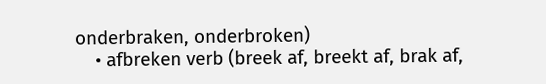onderbraken, onderbroken)
    • afbreken verb (breek af, breekt af, brak af,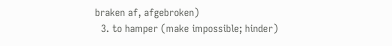braken af, afgebroken)
  3. to hamper (make impossible; hinder)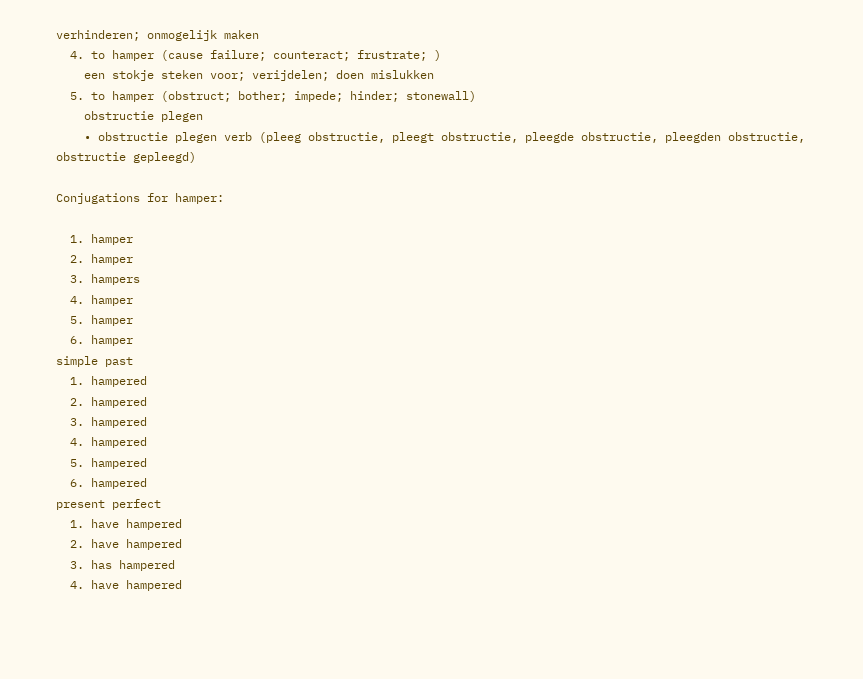verhinderen; onmogelijk maken
  4. to hamper (cause failure; counteract; frustrate; )
    een stokje steken voor; verijdelen; doen mislukken
  5. to hamper (obstruct; bother; impede; hinder; stonewall)
    obstructie plegen
    • obstructie plegen verb (pleeg obstructie, pleegt obstructie, pleegde obstructie, pleegden obstructie, obstructie gepleegd)

Conjugations for hamper:

  1. hamper
  2. hamper
  3. hampers
  4. hamper
  5. hamper
  6. hamper
simple past
  1. hampered
  2. hampered
  3. hampered
  4. hampered
  5. hampered
  6. hampered
present perfect
  1. have hampered
  2. have hampered
  3. has hampered
  4. have hampered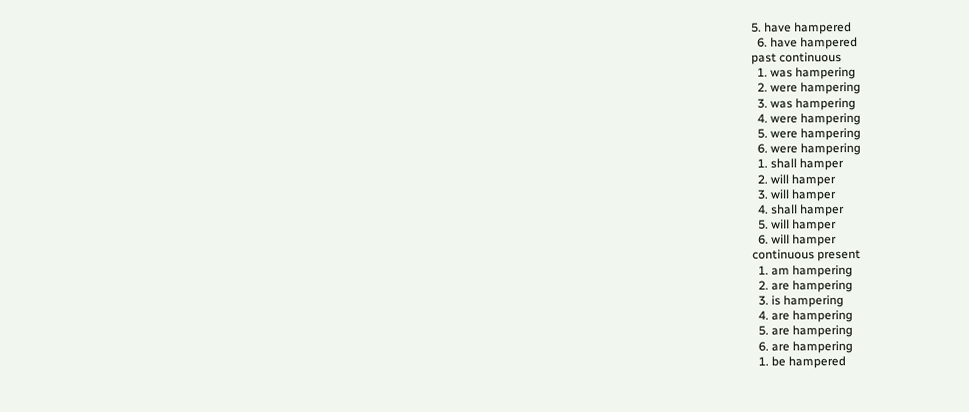5. have hampered
  6. have hampered
past continuous
  1. was hampering
  2. were hampering
  3. was hampering
  4. were hampering
  5. were hampering
  6. were hampering
  1. shall hamper
  2. will hamper
  3. will hamper
  4. shall hamper
  5. will hamper
  6. will hamper
continuous present
  1. am hampering
  2. are hampering
  3. is hampering
  4. are hampering
  5. are hampering
  6. are hampering
  1. be hampered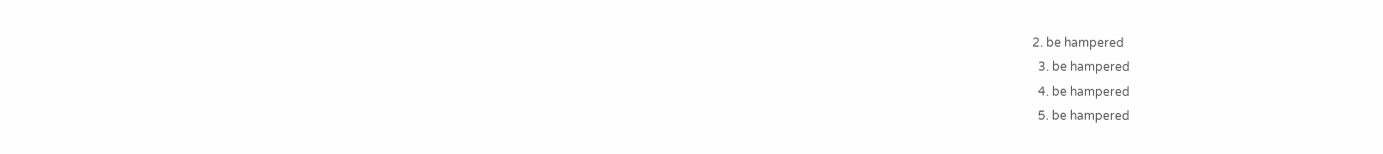2. be hampered
  3. be hampered
  4. be hampered
  5. be hampered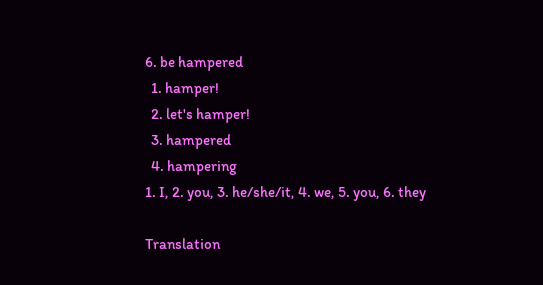6. be hampered
  1. hamper!
  2. let's hamper!
  3. hampered
  4. hampering
1. I, 2. you, 3. he/she/it, 4. we, 5. you, 6. they

Translation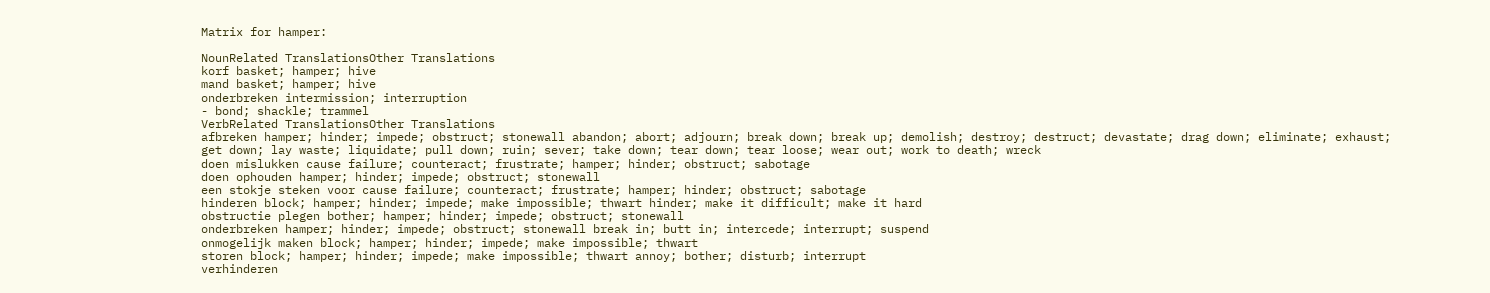Matrix for hamper:

NounRelated TranslationsOther Translations
korf basket; hamper; hive
mand basket; hamper; hive
onderbreken intermission; interruption
- bond; shackle; trammel
VerbRelated TranslationsOther Translations
afbreken hamper; hinder; impede; obstruct; stonewall abandon; abort; adjourn; break down; break up; demolish; destroy; destruct; devastate; drag down; eliminate; exhaust; get down; lay waste; liquidate; pull down; ruin; sever; take down; tear down; tear loose; wear out; work to death; wreck
doen mislukken cause failure; counteract; frustrate; hamper; hinder; obstruct; sabotage
doen ophouden hamper; hinder; impede; obstruct; stonewall
een stokje steken voor cause failure; counteract; frustrate; hamper; hinder; obstruct; sabotage
hinderen block; hamper; hinder; impede; make impossible; thwart hinder; make it difficult; make it hard
obstructie plegen bother; hamper; hinder; impede; obstruct; stonewall
onderbreken hamper; hinder; impede; obstruct; stonewall break in; butt in; intercede; interrupt; suspend
onmogelijk maken block; hamper; hinder; impede; make impossible; thwart
storen block; hamper; hinder; impede; make impossible; thwart annoy; bother; disturb; interrupt
verhinderen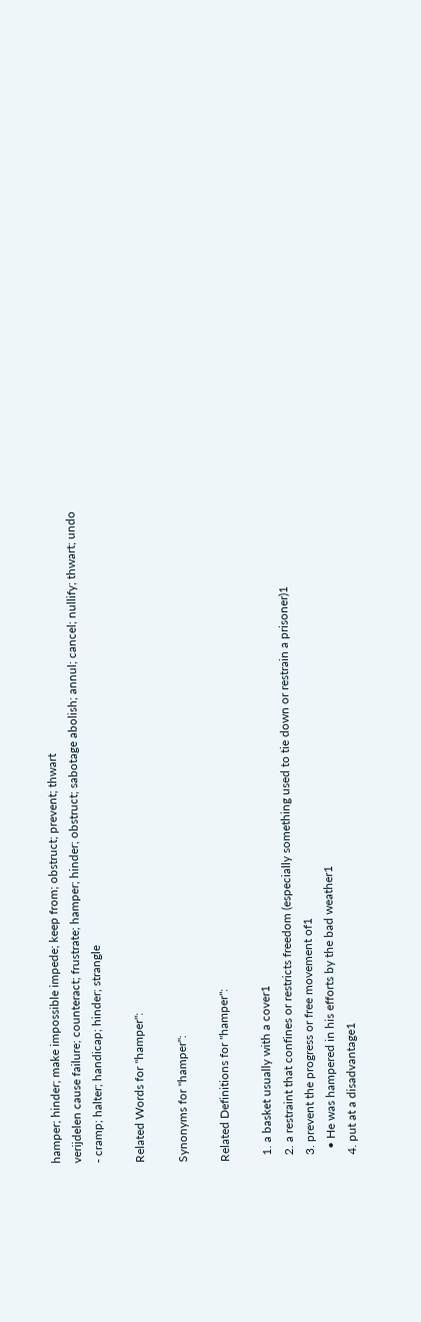hamper; hinder; make impossible impede; keep from; obstruct; prevent; thwart
verijdelen cause failure; counteract; frustrate; hamper; hinder; obstruct; sabotage abolish; annul; cancel; nullify; thwart; undo
- cramp; halter; handicap; hinder; strangle

Related Words for "hamper":

Synonyms for "hamper":

Related Definitions for "hamper":

  1. a basket usually with a cover1
  2. a restraint that confines or restricts freedom (especially something used to tie down or restrain a prisoner)1
  3. prevent the progress or free movement of1
    • He was hampered in his efforts by the bad weather1
  4. put at a disadvantage1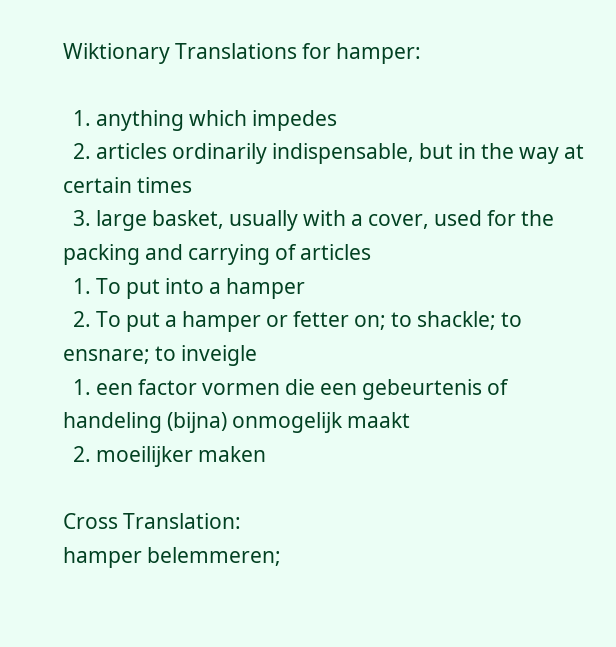Wiktionary Translations for hamper:

  1. anything which impedes
  2. articles ordinarily indispensable, but in the way at certain times
  3. large basket, usually with a cover, used for the packing and carrying of articles
  1. To put into a hamper
  2. To put a hamper or fetter on; to shackle; to ensnare; to inveigle
  1. een factor vormen die een gebeurtenis of handeling (bijna) onmogelijk maakt
  2. moeilijker maken

Cross Translation:
hamper belemmeren;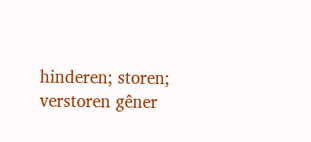hinderen; storen; verstoren gêner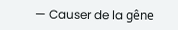— Causer de la gêne